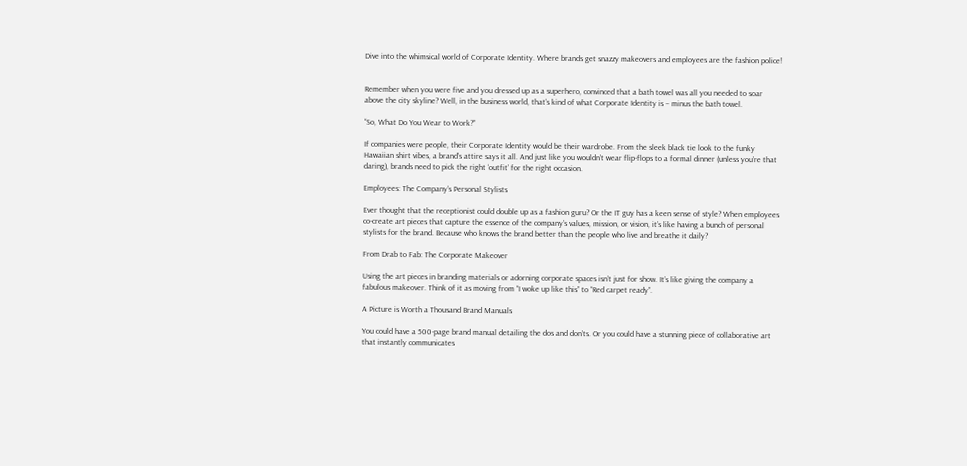Dive into the whimsical world of Corporate Identity. Where brands get snazzy makeovers and employees are the fashion police!


Remember when you were five and you dressed up as a superhero, convinced that a bath towel was all you needed to soar above the city skyline? Well, in the business world, that’s kind of what Corporate Identity is – minus the bath towel.

“So, What Do You Wear to Work?”

If companies were people, their Corporate Identity would be their wardrobe. From the sleek black tie look to the funky Hawaiian shirt vibes, a brand’s attire says it all. And just like you wouldn’t wear flip-flops to a formal dinner (unless you’re that daring), brands need to pick the right ‘outfit’ for the right occasion.

Employees: The Company’s Personal Stylists

Ever thought that the receptionist could double up as a fashion guru? Or the IT guy has a keen sense of style? When employees co-create art pieces that capture the essence of the company’s values, mission, or vision, it’s like having a bunch of personal stylists for the brand. Because who knows the brand better than the people who live and breathe it daily?

From Drab to Fab: The Corporate Makeover

Using the art pieces in branding materials or adorning corporate spaces isn’t just for show. It’s like giving the company a fabulous makeover. Think of it as moving from “I woke up like this” to “Red carpet ready”.

A Picture is Worth a Thousand Brand Manuals

You could have a 500-page brand manual detailing the dos and don’ts. Or you could have a stunning piece of collaborative art that instantly communicates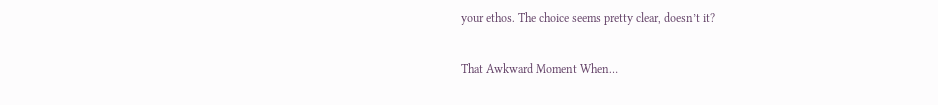your ethos. The choice seems pretty clear, doesn’t it?

That Awkward Moment When…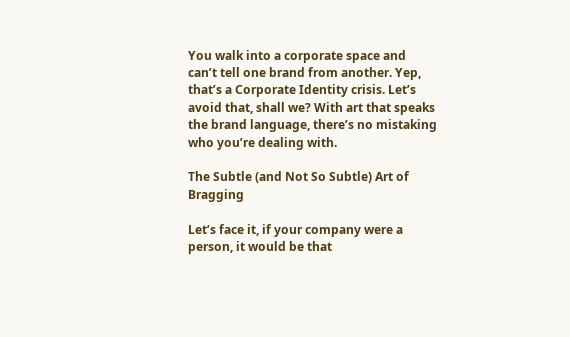You walk into a corporate space and can’t tell one brand from another. Yep, that’s a Corporate Identity crisis. Let’s avoid that, shall we? With art that speaks the brand language, there’s no mistaking who you’re dealing with.

The Subtle (and Not So Subtle) Art of Bragging

Let’s face it, if your company were a person, it would be that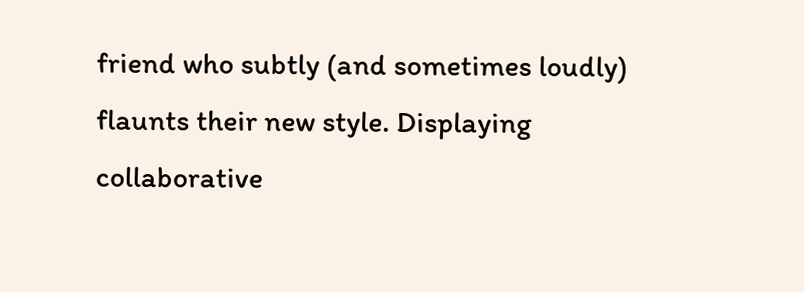friend who subtly (and sometimes loudly) flaunts their new style. Displaying collaborative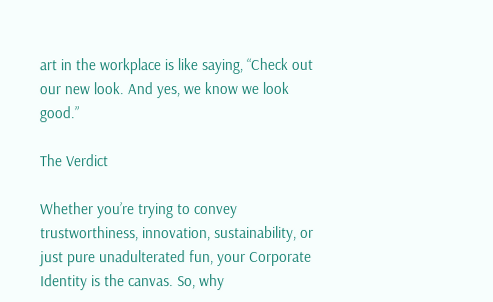art in the workplace is like saying, “Check out our new look. And yes, we know we look good.”

The Verdict

Whether you’re trying to convey trustworthiness, innovation, sustainability, or just pure unadulterated fun, your Corporate Identity is the canvas. So, why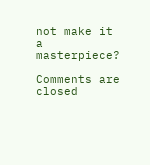not make it a masterpiece?

Comments are closed